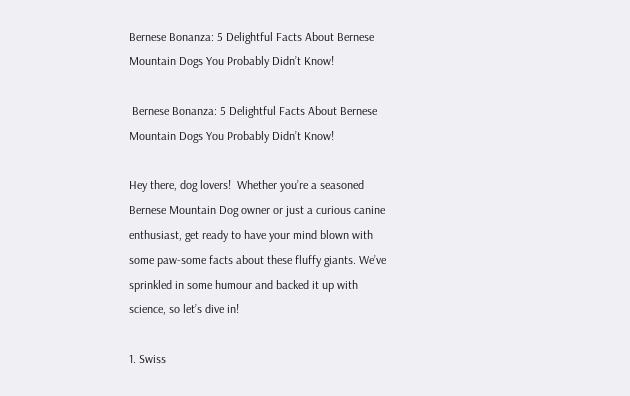Bernese Bonanza: 5 Delightful Facts About Bernese Mountain Dogs You Probably Didn’t Know!

 Bernese Bonanza: 5 Delightful Facts About Bernese Mountain Dogs You Probably Didn’t Know!

Hey there, dog lovers!  Whether you’re a seasoned Bernese Mountain Dog owner or just a curious canine enthusiast, get ready to have your mind blown with some paw-some facts about these fluffy giants. We’ve sprinkled in some humour and backed it up with science, so let’s dive in!

1. Swiss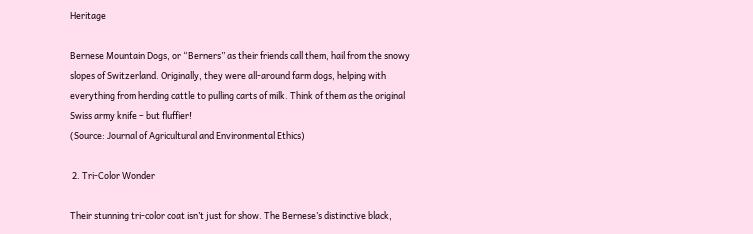Heritage

Bernese Mountain Dogs, or “Berners” as their friends call them, hail from the snowy slopes of Switzerland. Originally, they were all-around farm dogs, helping with everything from herding cattle to pulling carts of milk. Think of them as the original Swiss army knife – but fluffier!
(Source: Journal of Agricultural and Environmental Ethics)

 2. Tri-Color Wonder

Their stunning tri-color coat isn’t just for show. The Bernese’s distinctive black,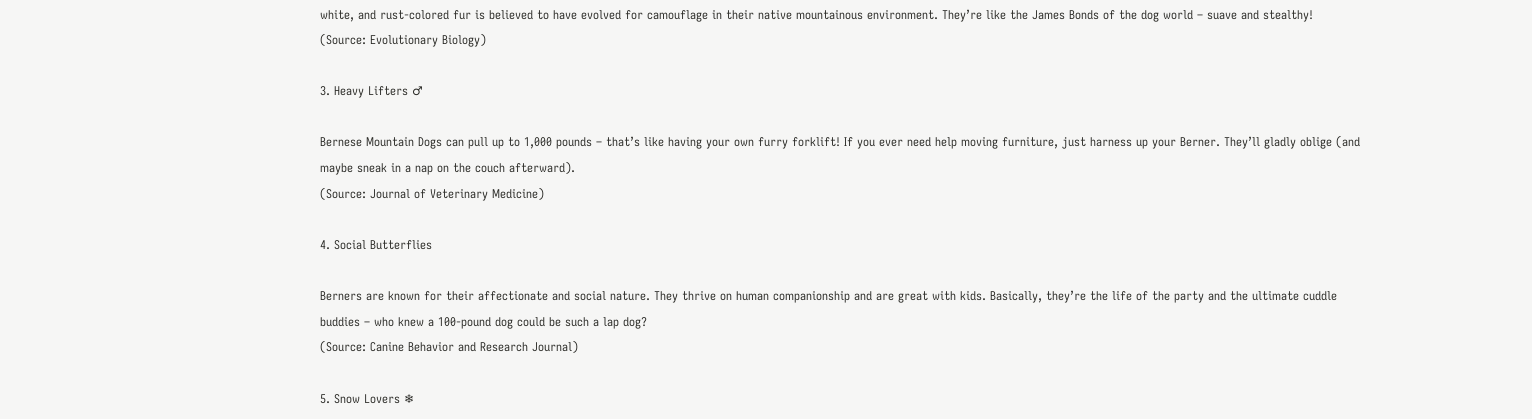white, and rust-colored fur is believed to have evolved for camouflage in their native mountainous environment. They’re like the James Bonds of the dog world – suave and stealthy!
(Source: Evolutionary Biology)

3. Heavy Lifters ♂

Bernese Mountain Dogs can pull up to 1,000 pounds – that’s like having your own furry forklift! If you ever need help moving furniture, just harness up your Berner. They’ll gladly oblige (and maybe sneak in a nap on the couch afterward).
(Source: Journal of Veterinary Medicine)

4. Social Butterflies

Berners are known for their affectionate and social nature. They thrive on human companionship and are great with kids. Basically, they’re the life of the party and the ultimate cuddle buddies – who knew a 100-pound dog could be such a lap dog?
(Source: Canine Behavior and Research Journal)

5. Snow Lovers ❄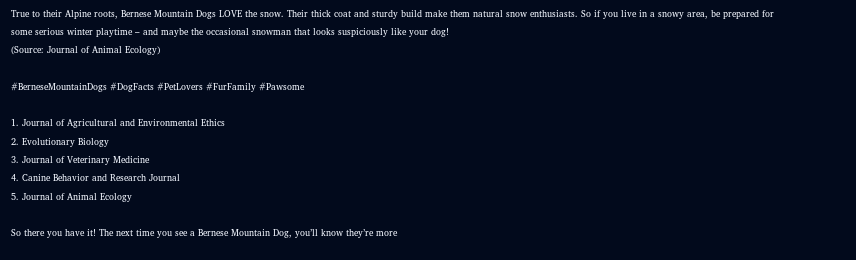True to their Alpine roots, Bernese Mountain Dogs LOVE the snow. Their thick coat and sturdy build make them natural snow enthusiasts. So if you live in a snowy area, be prepared for some serious winter playtime – and maybe the occasional snowman that looks suspiciously like your dog!
(Source: Journal of Animal Ecology)

#BerneseMountainDogs #DogFacts #PetLovers #FurFamily #Pawsome

1. Journal of Agricultural and Environmental Ethics
2. Evolutionary Biology
3. Journal of Veterinary Medicine
4. Canine Behavior and Research Journal
5. Journal of Animal Ecology

So there you have it! The next time you see a Bernese Mountain Dog, you’ll know they’re more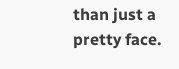than just a pretty face.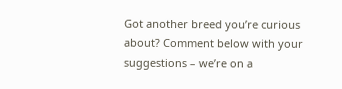Got another breed you’re curious about? Comment below with your suggestions – we’re on a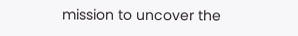mission to uncover the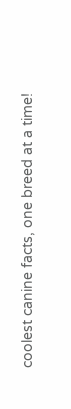coolest canine facts, one breed at a time!